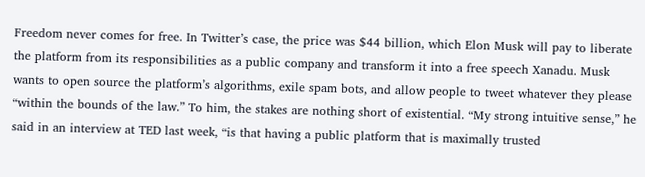Freedom never comes for free. In Twitter’s case, the price was $44 billion, which Elon Musk will pay to liberate the platform from its responsibilities as a public company and transform it into a free speech Xanadu. Musk wants to open source the platform’s algorithms, exile spam bots, and allow people to tweet whatever they please “within the bounds of the law.” To him, the stakes are nothing short of existential. “My strong intuitive sense,” he said in an interview at TED last week, “is that having a public platform that is maximally trusted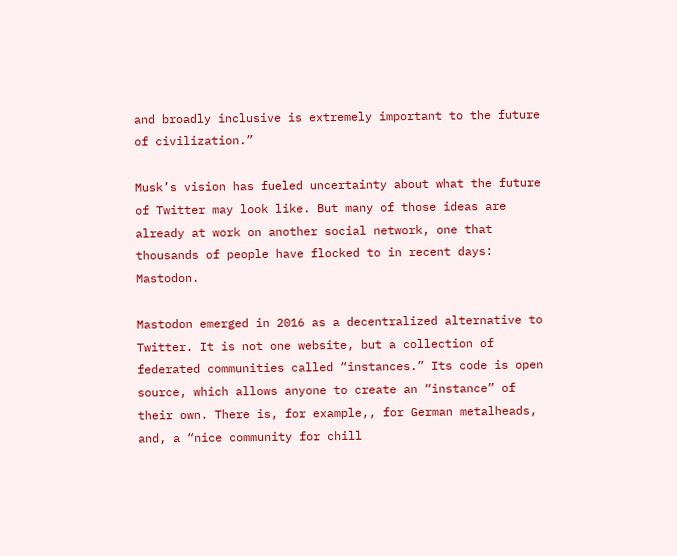and broadly inclusive is extremely important to the future of civilization.”

Musk’s vision has fueled uncertainty about what the future of Twitter may look like. But many of those ideas are already at work on another social network, one that thousands of people have flocked to in recent days: Mastodon.

Mastodon emerged in 2016 as a decentralized alternative to Twitter. It is not one website, but a collection of federated communities called “instances.” Its code is open source, which allows anyone to create an “instance” of their own. There is, for example,, for German metalheads, and, a “nice community for chill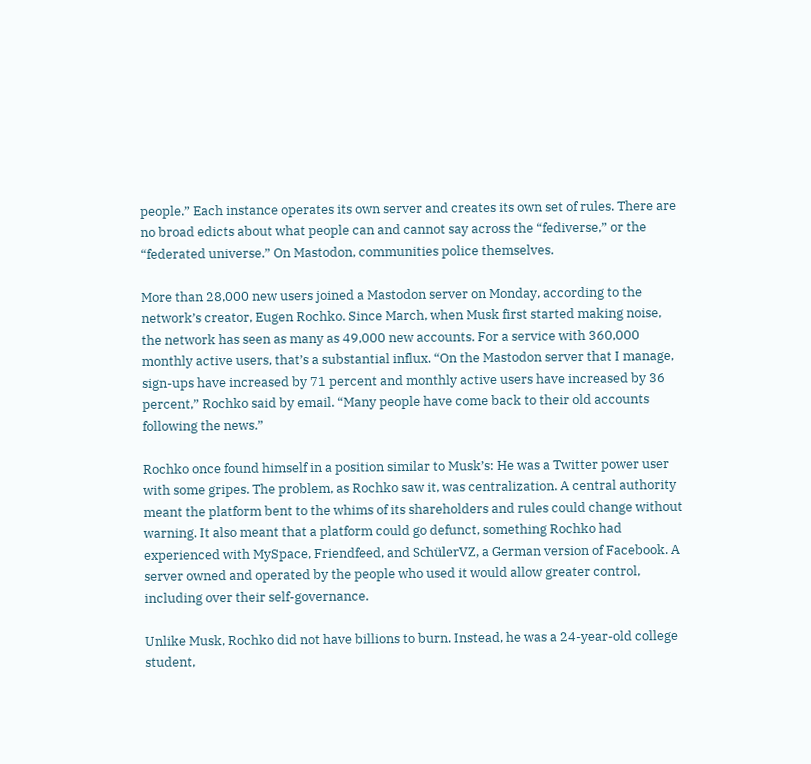people.” Each instance operates its own server and creates its own set of rules. There are no broad edicts about what people can and cannot say across the “fediverse,” or the “federated universe.” On Mastodon, communities police themselves.

More than 28,000 new users joined a Mastodon server on Monday, according to the network’s creator, Eugen Rochko. Since March, when Musk first started making noise, the network has seen as many as 49,000 new accounts. For a service with 360,000 monthly active users, that’s a substantial influx. “On the Mastodon server that I manage, sign-ups have increased by 71 percent and monthly active users have increased by 36 percent,” Rochko said by email. “Many people have come back to their old accounts following the news.”

Rochko once found himself in a position similar to Musk’s: He was a Twitter power user with some gripes. The problem, as Rochko saw it, was centralization. A central authority meant the platform bent to the whims of its shareholders and rules could change without warning. It also meant that a platform could go defunct, something Rochko had experienced with MySpace, Friendfeed, and SchülerVZ, a German version of Facebook. A server owned and operated by the people who used it would allow greater control, including over their self-governance.

Unlike Musk, Rochko did not have billions to burn. Instead, he was a 24-year-old college student,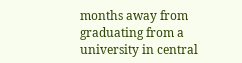months away from graduating from a university in central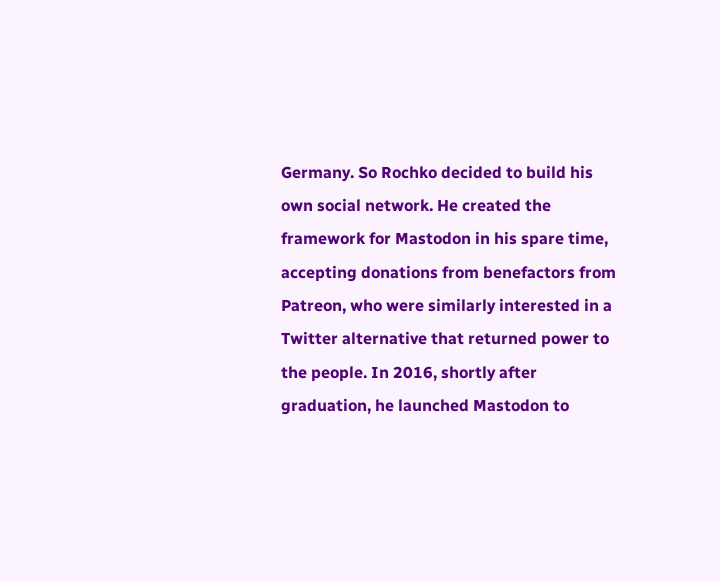Germany. So Rochko decided to build his own social network. He created the framework for Mastodon in his spare time, accepting donations from benefactors from Patreon, who were similarly interested in a Twitter alternative that returned power to the people. In 2016, shortly after graduation, he launched Mastodon to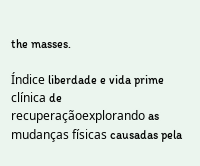the masses.

Índice liberdade e vida prime clínica de recuperaçãoexplorando as mudanças físicas causadas pela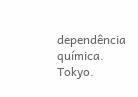dependência química. Tokyo.